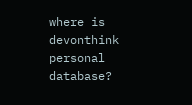where is devonthink personal database?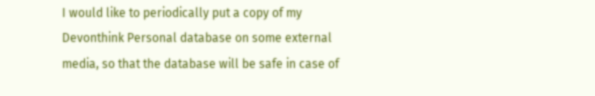I would like to periodically put a copy of my Devonthink Personal database on some external media, so that the database will be safe in case of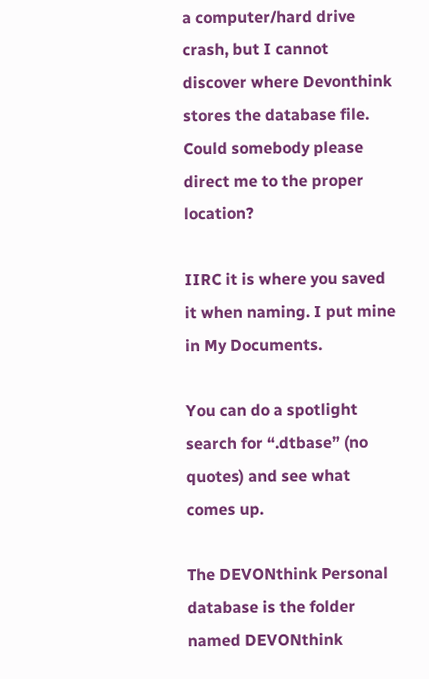a computer/hard drive crash, but I cannot discover where Devonthink stores the database file.
Could somebody please direct me to the proper location?

IIRC it is where you saved it when naming. I put mine in My Documents.

You can do a spotlight search for “.dtbase” (no quotes) and see what comes up.

The DEVONthink Personal database is the folder named DEVONthink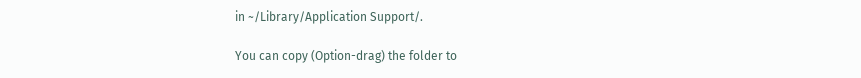in ~/Library/Application Support/.

You can copy (Option-drag) the folder to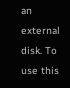an external disk. To use this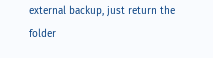external backup, just return the folder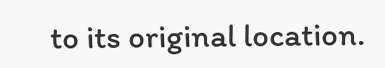to its original location.